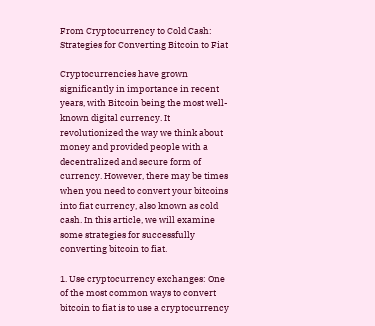From Cryptocurrency to Cold Cash: Strategies for Converting Bitcoin to Fiat

Cryptocurrencies have grown significantly in importance in recent years, with Bitcoin being the most well-known digital currency. It revolutionized the way we think about money and provided people with a decentralized and secure form of currency. However, there may be times when you need to convert your bitcoins into fiat currency, also known as cold cash. In this article, we will examine some strategies for successfully converting bitcoin to fiat.

1. Use cryptocurrency exchanges: One of the most common ways to convert bitcoin to fiat is to use a cryptocurrency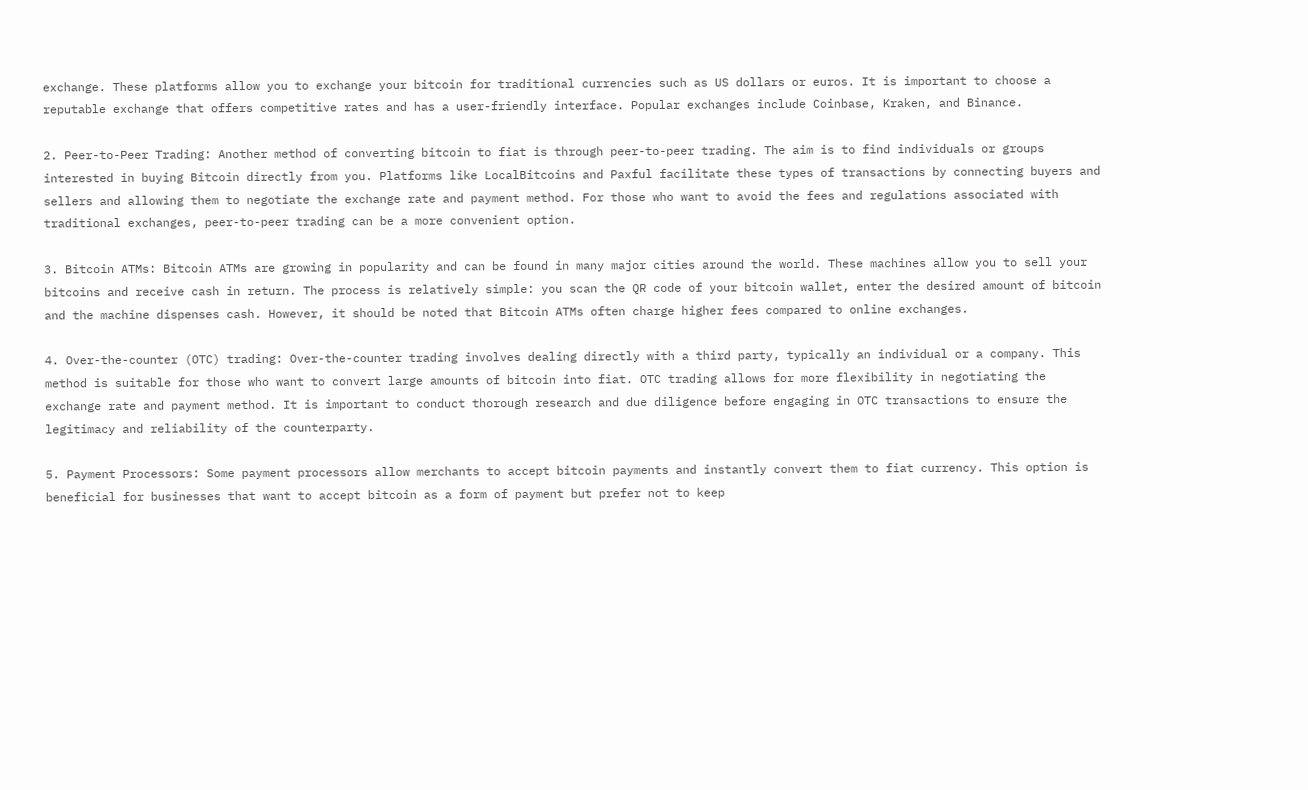exchange. These platforms allow you to exchange your bitcoin for traditional currencies such as US dollars or euros. It is important to choose a reputable exchange that offers competitive rates and has a user-friendly interface. Popular exchanges include Coinbase, Kraken, and Binance.

2. Peer-to-Peer Trading: Another method of converting bitcoin to fiat is through peer-to-peer trading. The aim is to find individuals or groups interested in buying Bitcoin directly from you. Platforms like LocalBitcoins and Paxful facilitate these types of transactions by connecting buyers and sellers and allowing them to negotiate the exchange rate and payment method. For those who want to avoid the fees and regulations associated with traditional exchanges, peer-to-peer trading can be a more convenient option.

3. Bitcoin ATMs: Bitcoin ATMs are growing in popularity and can be found in many major cities around the world. These machines allow you to sell your bitcoins and receive cash in return. The process is relatively simple: you scan the QR code of your bitcoin wallet, enter the desired amount of bitcoin and the machine dispenses cash. However, it should be noted that Bitcoin ATMs often charge higher fees compared to online exchanges.

4. Over-the-counter (OTC) trading: Over-the-counter trading involves dealing directly with a third party, typically an individual or a company. This method is suitable for those who want to convert large amounts of bitcoin into fiat. OTC trading allows for more flexibility in negotiating the exchange rate and payment method. It is important to conduct thorough research and due diligence before engaging in OTC transactions to ensure the legitimacy and reliability of the counterparty.

5. Payment Processors: Some payment processors allow merchants to accept bitcoin payments and instantly convert them to fiat currency. This option is beneficial for businesses that want to accept bitcoin as a form of payment but prefer not to keep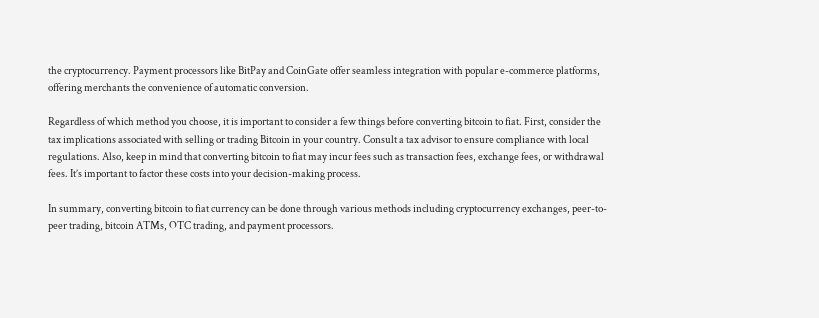the cryptocurrency. Payment processors like BitPay and CoinGate offer seamless integration with popular e-commerce platforms, offering merchants the convenience of automatic conversion.

Regardless of which method you choose, it is important to consider a few things before converting bitcoin to fiat. First, consider the tax implications associated with selling or trading Bitcoin in your country. Consult a tax advisor to ensure compliance with local regulations. Also, keep in mind that converting bitcoin to fiat may incur fees such as transaction fees, exchange fees, or withdrawal fees. It’s important to factor these costs into your decision-making process.

In summary, converting bitcoin to fiat currency can be done through various methods including cryptocurrency exchanges, peer-to-peer trading, bitcoin ATMs, OTC trading, and payment processors.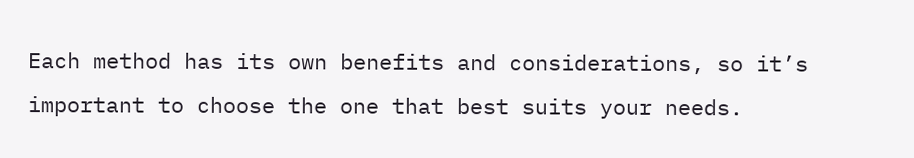Each method has its own benefits and considerations, so it’s important to choose the one that best suits your needs.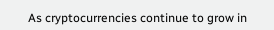As cryptocurrencies continue to grow in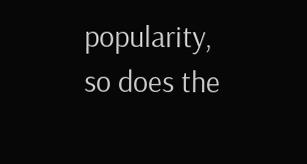popularity, so does the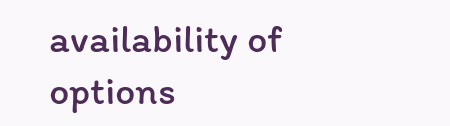availability of options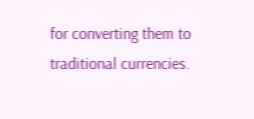for converting them to traditional currencies.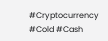#Cryptocurrency #Cold #Cash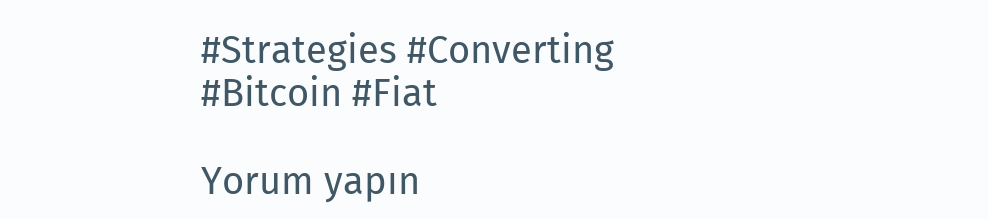#Strategies #Converting #Bitcoin #Fiat

Yorum yapın